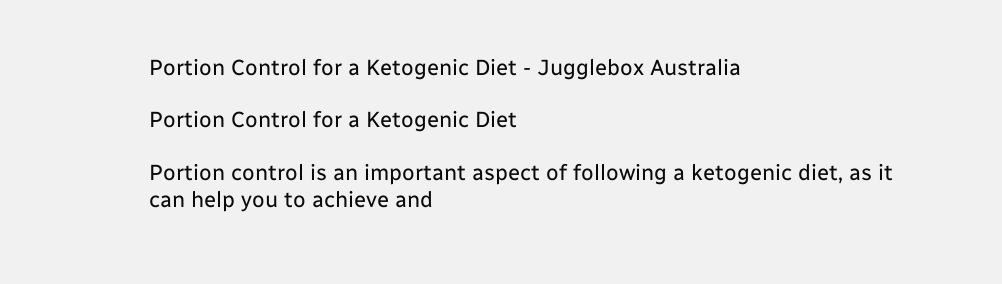Portion Control for a Ketogenic Diet - Jugglebox Australia

Portion Control for a Ketogenic Diet

Portion control is an important aspect of following a ketogenic diet, as it can help you to achieve and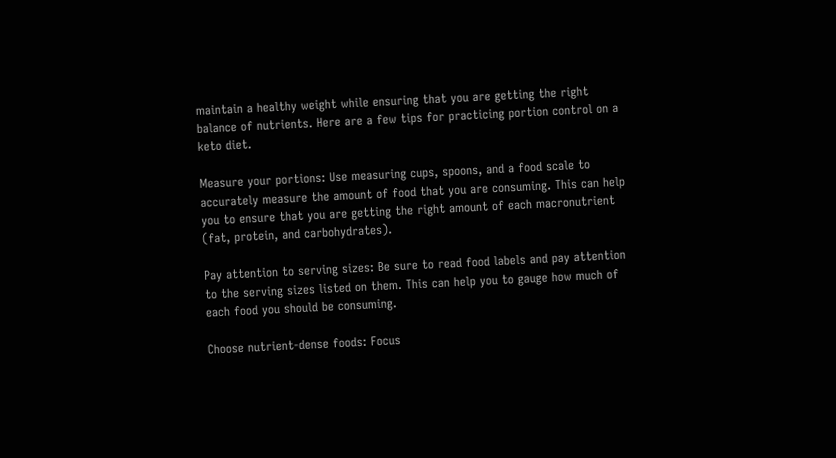maintain a healthy weight while ensuring that you are getting the right balance of nutrients. Here are a few tips for practicing portion control on a keto diet.

Measure your portions: Use measuring cups, spoons, and a food scale to accurately measure the amount of food that you are consuming. This can help you to ensure that you are getting the right amount of each macronutrient (fat, protein, and carbohydrates).

Pay attention to serving sizes: Be sure to read food labels and pay attention to the serving sizes listed on them. This can help you to gauge how much of each food you should be consuming.

Choose nutrient-dense foods: Focus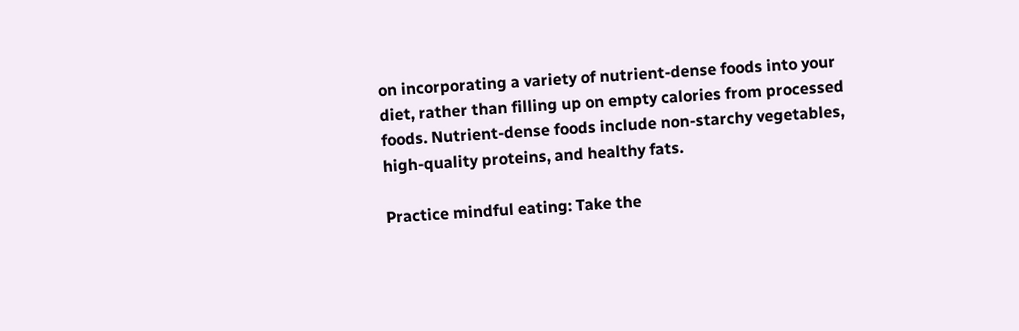on incorporating a variety of nutrient-dense foods into your diet, rather than filling up on empty calories from processed foods. Nutrient-dense foods include non-starchy vegetables, high-quality proteins, and healthy fats.

Practice mindful eating: Take the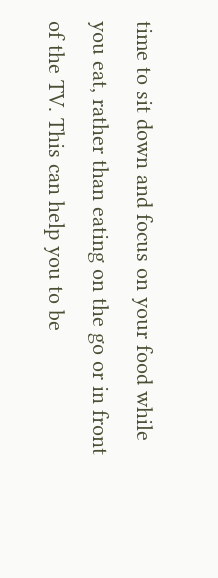time to sit down and focus on your food while you eat, rather than eating on the go or in front of the TV. This can help you to be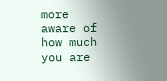more aware of how much you are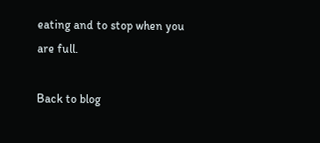eating and to stop when you are full.

Back to blog